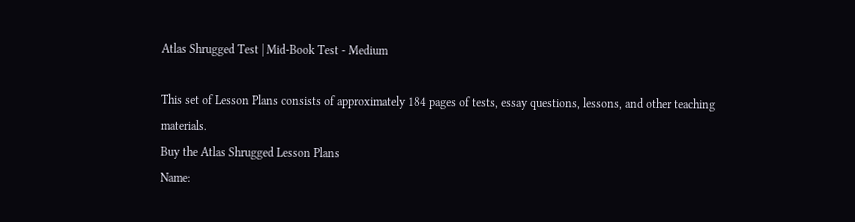Atlas Shrugged Test | Mid-Book Test - Medium

This set of Lesson Plans consists of approximately 184 pages of tests, essay questions, lessons, and other teaching materials.
Buy the Atlas Shrugged Lesson Plans
Name: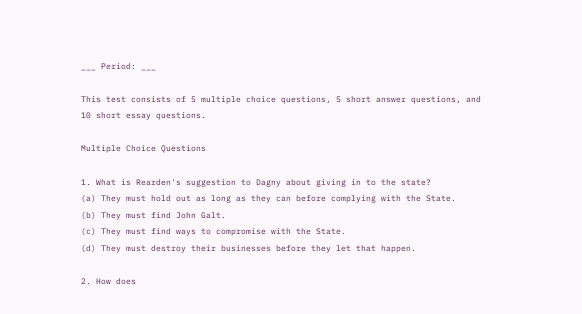___ Period: ___

This test consists of 5 multiple choice questions, 5 short answer questions, and 10 short essay questions.

Multiple Choice Questions

1. What is Rearden's suggestion to Dagny about giving in to the state?
(a) They must hold out as long as they can before complying with the State.
(b) They must find John Galt.
(c) They must find ways to compromise with the State.
(d) They must destroy their businesses before they let that happen.

2. How does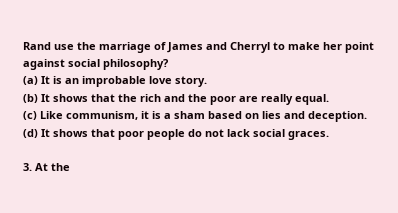Rand use the marriage of James and Cherryl to make her point against social philosophy?
(a) It is an improbable love story.
(b) It shows that the rich and the poor are really equal.
(c) Like communism, it is a sham based on lies and deception.
(d) It shows that poor people do not lack social graces.

3. At the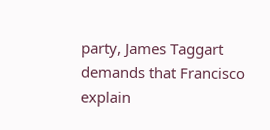party, James Taggart demands that Francisco explain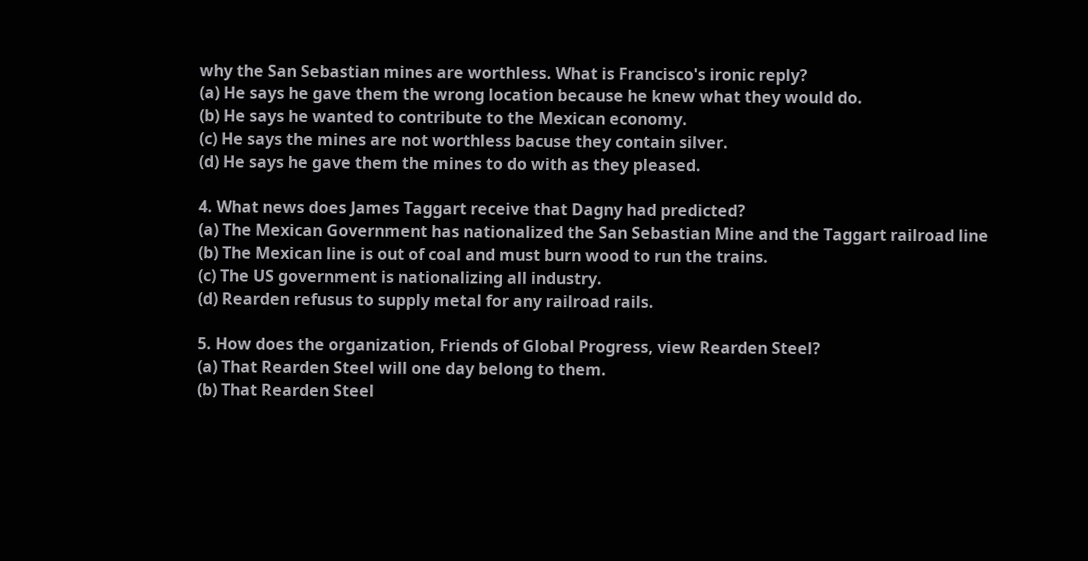why the San Sebastian mines are worthless. What is Francisco's ironic reply?
(a) He says he gave them the wrong location because he knew what they would do.
(b) He says he wanted to contribute to the Mexican economy.
(c) He says the mines are not worthless bacuse they contain silver.
(d) He says he gave them the mines to do with as they pleased.

4. What news does James Taggart receive that Dagny had predicted?
(a) The Mexican Government has nationalized the San Sebastian Mine and the Taggart railroad line
(b) The Mexican line is out of coal and must burn wood to run the trains.
(c) The US government is nationalizing all industry.
(d) Rearden refusus to supply metal for any railroad rails.

5. How does the organization, Friends of Global Progress, view Rearden Steel?
(a) That Rearden Steel will one day belong to them.
(b) That Rearden Steel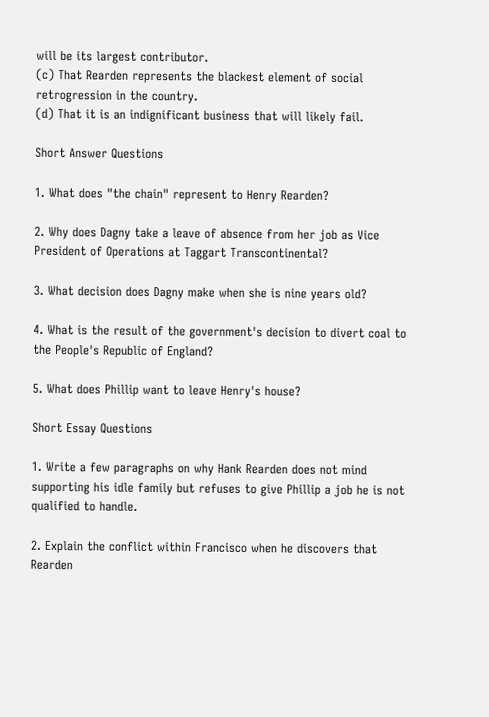will be its largest contributor.
(c) That Rearden represents the blackest element of social retrogression in the country.
(d) That it is an indignificant business that will likely fail.

Short Answer Questions

1. What does "the chain" represent to Henry Rearden?

2. Why does Dagny take a leave of absence from her job as Vice President of Operations at Taggart Transcontinental?

3. What decision does Dagny make when she is nine years old?

4. What is the result of the government's decision to divert coal to the People's Republic of England?

5. What does Phillip want to leave Henry's house?

Short Essay Questions

1. Write a few paragraphs on why Hank Rearden does not mind supporting his idle family but refuses to give Phillip a job he is not qualified to handle.

2. Explain the conflict within Francisco when he discovers that Rearden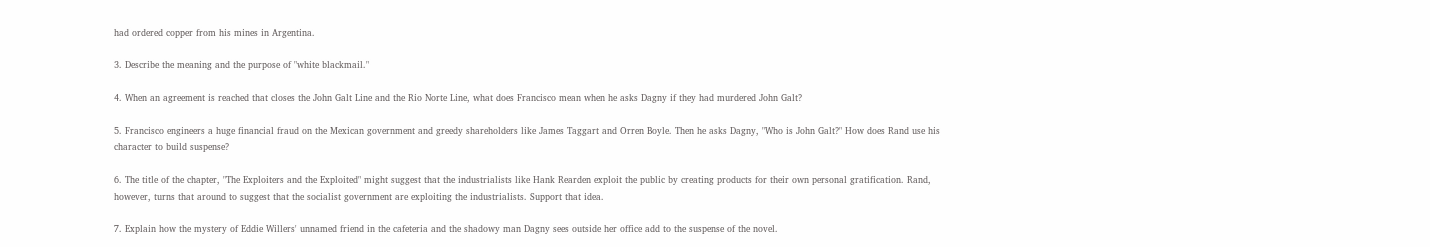had ordered copper from his mines in Argentina.

3. Describe the meaning and the purpose of "white blackmail."

4. When an agreement is reached that closes the John Galt Line and the Rio Norte Line, what does Francisco mean when he asks Dagny if they had murdered John Galt?

5. Francisco engineers a huge financial fraud on the Mexican government and greedy shareholders like James Taggart and Orren Boyle. Then he asks Dagny, "Who is John Galt?" How does Rand use his character to build suspense?

6. The title of the chapter, "The Exploiters and the Exploited" might suggest that the industrialists like Hank Rearden exploit the public by creating products for their own personal gratification. Rand, however, turns that around to suggest that the socialist government are exploiting the industrialists. Support that idea.

7. Explain how the mystery of Eddie Willers' unnamed friend in the cafeteria and the shadowy man Dagny sees outside her office add to the suspense of the novel.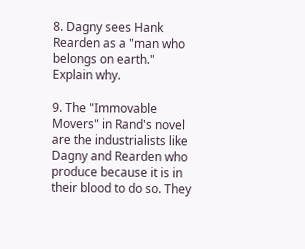8. Dagny sees Hank Rearden as a "man who belongs on earth." Explain why.

9. The "Immovable Movers" in Rand's novel are the industrialists like Dagny and Rearden who produce because it is in their blood to do so. They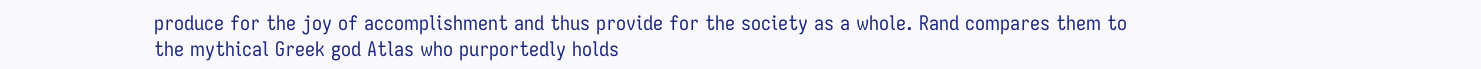produce for the joy of accomplishment and thus provide for the society as a whole. Rand compares them to the mythical Greek god Atlas who purportedly holds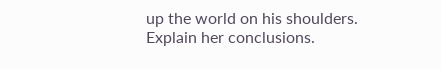up the world on his shoulders. Explain her conclusions.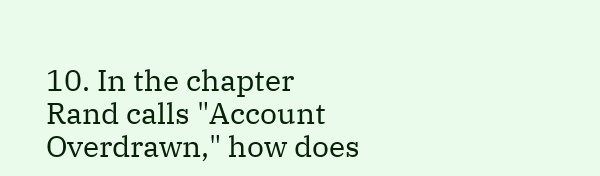10. In the chapter Rand calls "Account Overdrawn," how does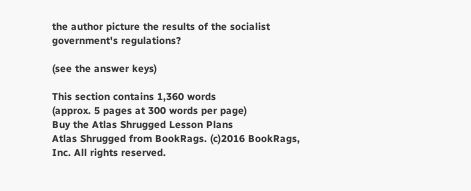the author picture the results of the socialist government's regulations?

(see the answer keys)

This section contains 1,360 words
(approx. 5 pages at 300 words per page)
Buy the Atlas Shrugged Lesson Plans
Atlas Shrugged from BookRags. (c)2016 BookRags, Inc. All rights reserved.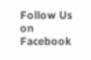Follow Us on Facebook